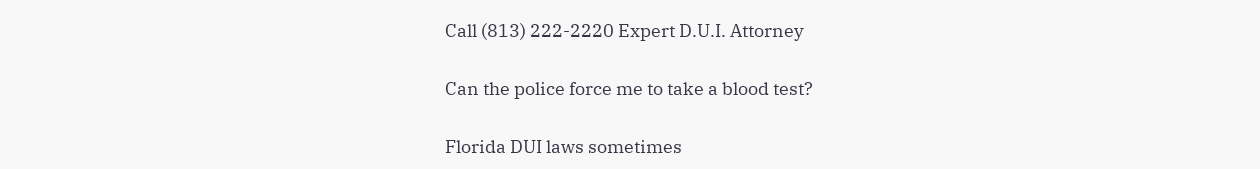Call (813) 222-2220 Expert D.U.I. Attorney

Can the police force me to take a blood test?

Florida DUI laws sometimes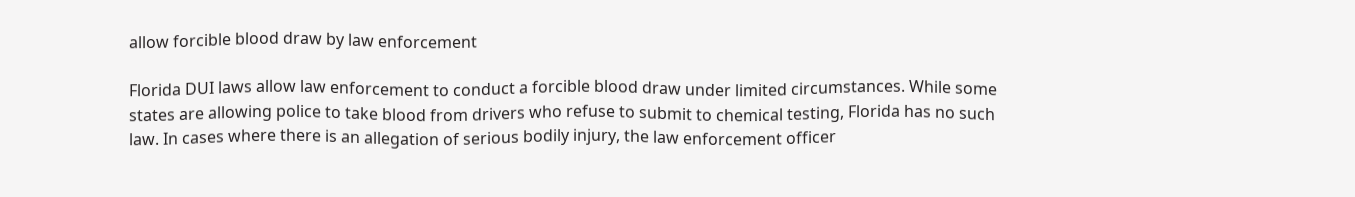allow forcible blood draw by law enforcement

Florida DUI laws allow law enforcement to conduct a forcible blood draw under limited circumstances. While some states are allowing police to take blood from drivers who refuse to submit to chemical testing, Florida has no such law. In cases where there is an allegation of serious bodily injury, the law enforcement officer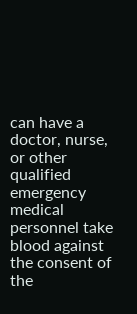can have a doctor, nurse, or other qualified emergency medical personnel take blood against the consent of the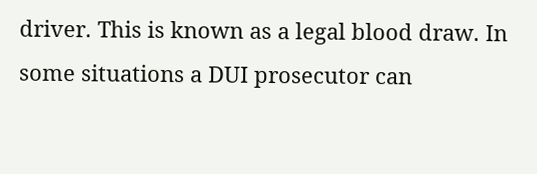driver. This is known as a legal blood draw. In some situations a DUI prosecutor can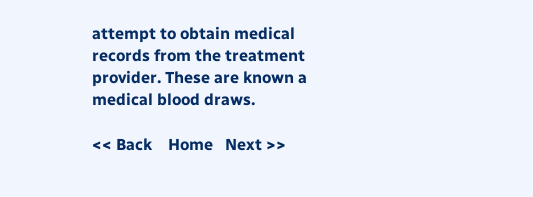attempt to obtain medical records from the treatment provider. These are known a medical blood draws.

<< Back    Home   Next >>